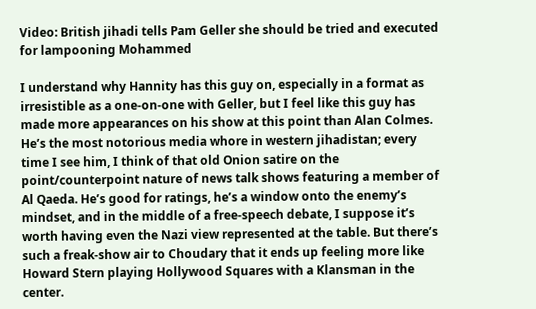Video: British jihadi tells Pam Geller she should be tried and executed for lampooning Mohammed

I understand why Hannity has this guy on, especially in a format as irresistible as a one-on-one with Geller, but I feel like this guy has made more appearances on his show at this point than Alan Colmes. He’s the most notorious media whore in western jihadistan; every time I see him, I think of that old Onion satire on the point/counterpoint nature of news talk shows featuring a member of Al Qaeda. He’s good for ratings, he’s a window onto the enemy’s mindset, and in the middle of a free-speech debate, I suppose it’s worth having even the Nazi view represented at the table. But there’s such a freak-show air to Choudary that it ends up feeling more like Howard Stern playing Hollywood Squares with a Klansman in the center.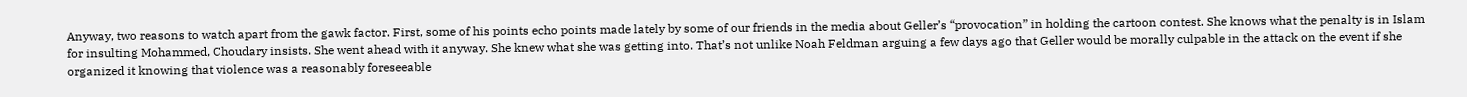Anyway, two reasons to watch apart from the gawk factor. First, some of his points echo points made lately by some of our friends in the media about Geller’s “provocation” in holding the cartoon contest. She knows what the penalty is in Islam for insulting Mohammed, Choudary insists. She went ahead with it anyway. She knew what she was getting into. That’s not unlike Noah Feldman arguing a few days ago that Geller would be morally culpable in the attack on the event if she organized it knowing that violence was a reasonably foreseeable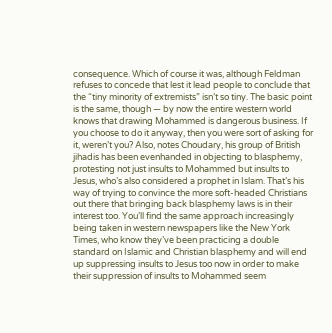consequence. Which of course it was, although Feldman refuses to concede that lest it lead people to conclude that the “tiny minority of extremists” isn’t so tiny. The basic point is the same, though — by now the entire western world knows that drawing Mohammed is dangerous business. If you choose to do it anyway, then you were sort of asking for it, weren’t you? Also, notes Choudary, his group of British jihadis has been evenhanded in objecting to blasphemy, protesting not just insults to Mohammed but insults to Jesus, who’s also considered a prophet in Islam. That’s his way of trying to convince the more soft-headed Christians out there that bringing back blasphemy laws is in their interest too. You’ll find the same approach increasingly being taken in western newspapers like the New York Times, who know they’ve been practicing a double standard on Islamic and Christian blasphemy and will end up suppressing insults to Jesus too now in order to make their suppression of insults to Mohammed seem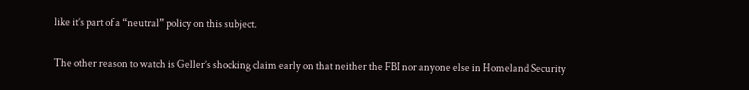like it’s part of a “neutral” policy on this subject.

The other reason to watch is Geller’s shocking claim early on that neither the FBI nor anyone else in Homeland Security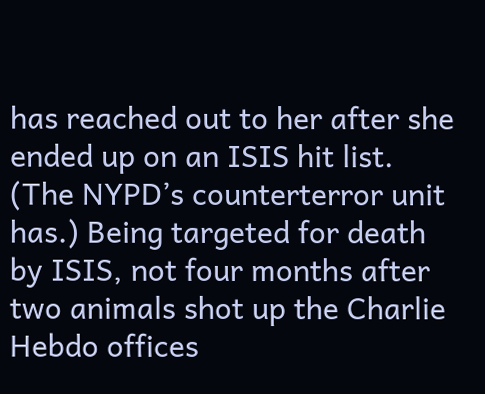has reached out to her after she ended up on an ISIS hit list. (The NYPD’s counterterror unit has.) Being targeted for death by ISIS, not four months after two animals shot up the Charlie Hebdo offices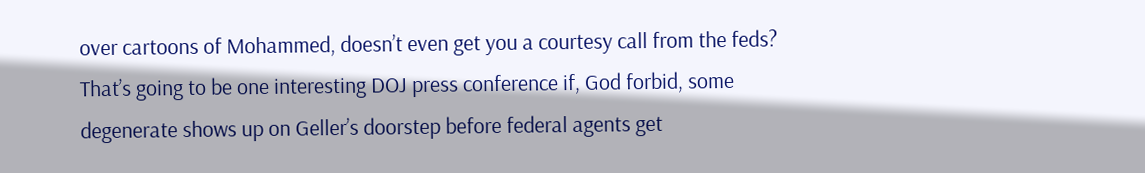over cartoons of Mohammed, doesn’t even get you a courtesy call from the feds? That’s going to be one interesting DOJ press conference if, God forbid, some degenerate shows up on Geller’s doorstep before federal agents get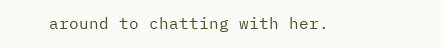around to chatting with her.